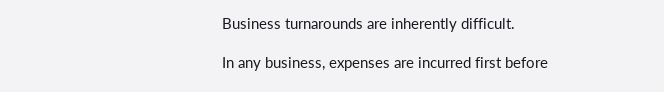Business turnarounds are inherently difficult.

In any business, expenses are incurred first before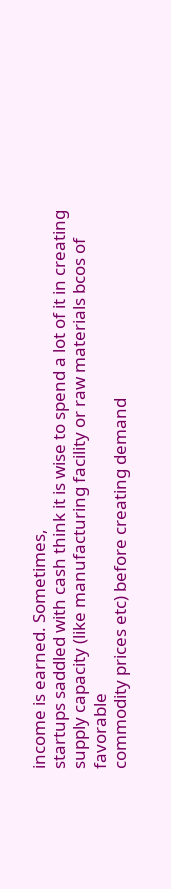income is earned. Sometimes,
startups saddled with cash think it is wise to spend a lot of it in creating
supply capacity (like manufacturing facility or raw materials bcos of favorable
commodity prices etc) before creating demand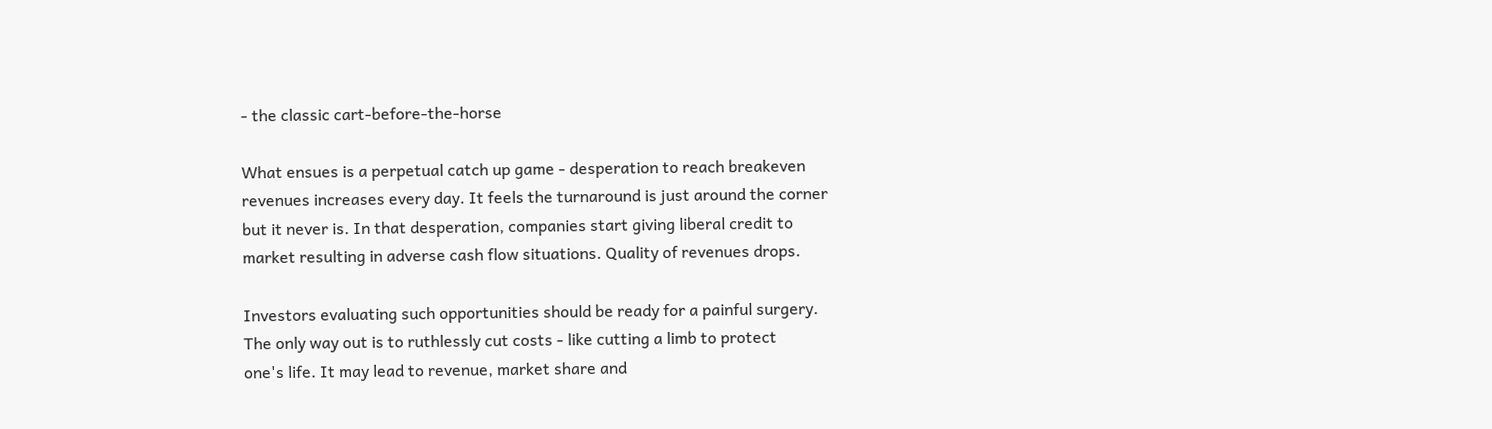- the classic cart-before-the-horse

What ensues is a perpetual catch up game - desperation to reach breakeven
revenues increases every day. It feels the turnaround is just around the corner
but it never is. In that desperation, companies start giving liberal credit to
market resulting in adverse cash flow situations. Quality of revenues drops.

Investors evaluating such opportunities should be ready for a painful surgery.
The only way out is to ruthlessly cut costs - like cutting a limb to protect
one's life. It may lead to revenue, market share and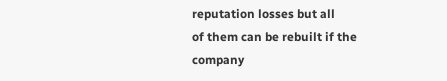reputation losses but all
of them can be rebuilt if the company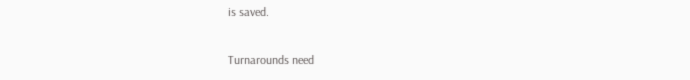is saved.

Turnarounds need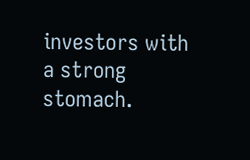investors with a strong stomach.